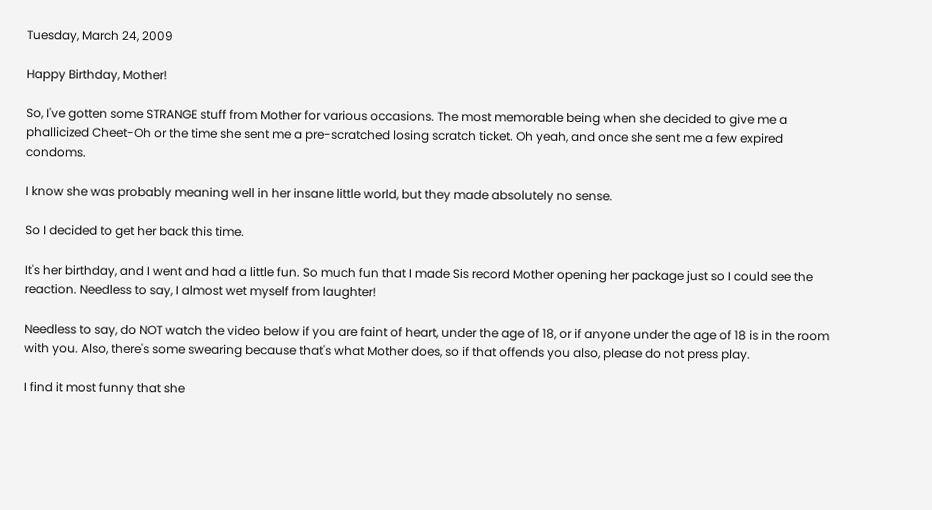Tuesday, March 24, 2009

Happy Birthday, Mother!

So, I've gotten some STRANGE stuff from Mother for various occasions. The most memorable being when she decided to give me a phallicized Cheet-Oh or the time she sent me a pre-scratched losing scratch ticket. Oh yeah, and once she sent me a few expired condoms.

I know she was probably meaning well in her insane little world, but they made absolutely no sense.

So I decided to get her back this time.

It's her birthday, and I went and had a little fun. So much fun that I made Sis record Mother opening her package just so I could see the reaction. Needless to say, I almost wet myself from laughter!

Needless to say, do NOT watch the video below if you are faint of heart, under the age of 18, or if anyone under the age of 18 is in the room with you. Also, there's some swearing because that's what Mother does, so if that offends you also, please do not press play.

I find it most funny that she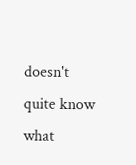doesn't quite know what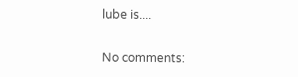lube is....

No comments: